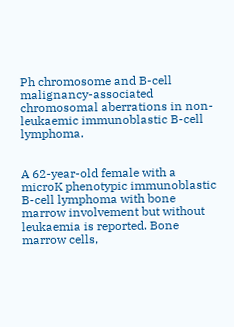Ph chromosome and B-cell malignancy-associated chromosomal aberrations in non-leukaemic immunoblastic B-cell lymphoma.


A 62-year-old female with a microK phenotypic immunoblastic B-cell lymphoma with bone marrow involvement but without leukaemia is reported. Bone marrow cells,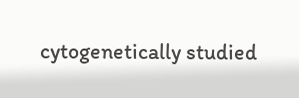cytogenetically studied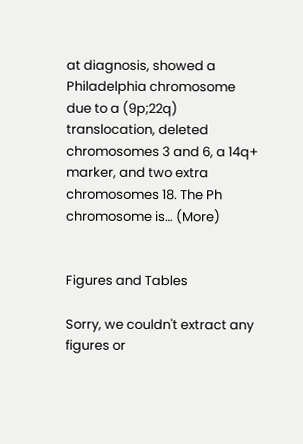at diagnosis, showed a Philadelphia chromosome due to a (9p;22q) translocation, deleted chromosomes 3 and 6, a 14q+ marker, and two extra chromosomes 18. The Ph chromosome is… (More)


Figures and Tables

Sorry, we couldn't extract any figures or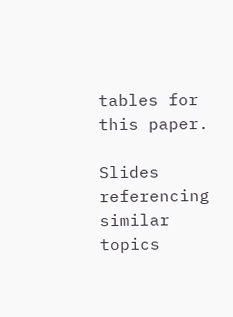tables for this paper.

Slides referencing similar topics